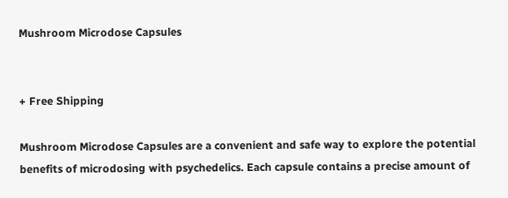Mushroom Microdose Capsules


+ Free Shipping

Mushroom Microdose Capsules are a convenient and safe way to explore the potential benefits of microdosing with psychedelics. Each capsule contains a precise amount of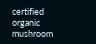certified organic mushroom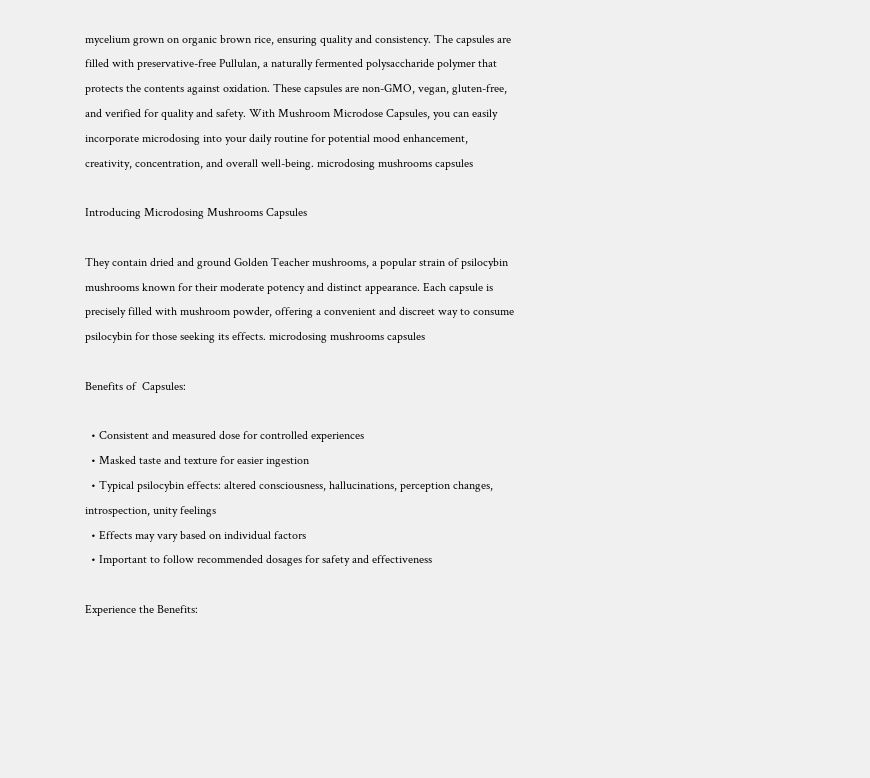mycelium grown on organic brown rice, ensuring quality and consistency. The capsules are filled with preservative-free Pullulan, a naturally fermented polysaccharide polymer that protects the contents against oxidation. These capsules are non-GMO, vegan, gluten-free, and verified for quality and safety. With Mushroom Microdose Capsules, you can easily incorporate microdosing into your daily routine for potential mood enhancement, creativity, concentration, and overall well-being. microdosing mushrooms capsules

Introducing Microdosing Mushrooms Capsules

They contain dried and ground Golden Teacher mushrooms, a popular strain of psilocybin mushrooms known for their moderate potency and distinct appearance. Each capsule is precisely filled with mushroom powder, offering a convenient and discreet way to consume psilocybin for those seeking its effects. microdosing mushrooms capsules

Benefits of  Capsules:

  • Consistent and measured dose for controlled experiences
  • Masked taste and texture for easier ingestion
  • Typical psilocybin effects: altered consciousness, hallucinations, perception changes, introspection, unity feelings
  • Effects may vary based on individual factors
  • Important to follow recommended dosages for safety and effectiveness

Experience the Benefits: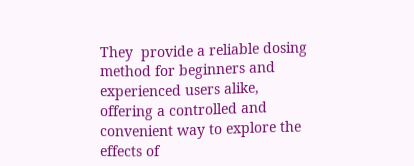They  provide a reliable dosing method for beginners and experienced users alike, offering a controlled and convenient way to explore the effects of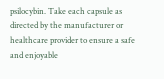psilocybin. Take each capsule as directed by the manufacturer or healthcare provider to ensure a safe and enjoyable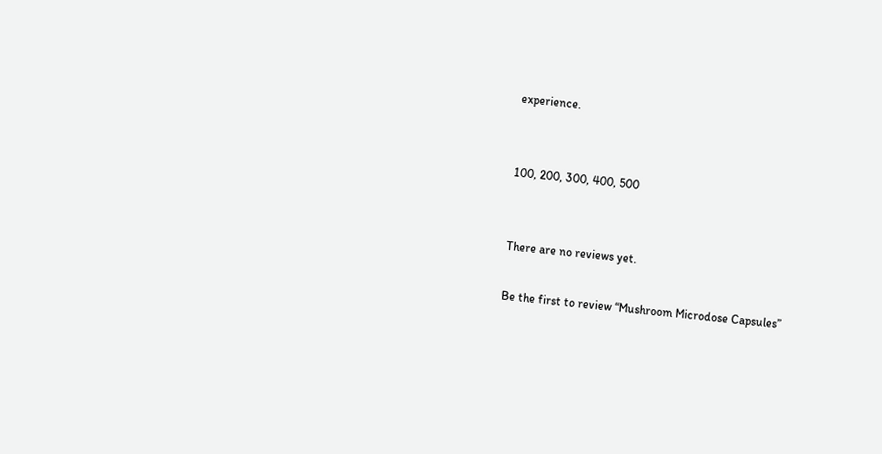experience.


100, 200, 300, 400, 500


There are no reviews yet.

Be the first to review “Mushroom Microdose Capsules”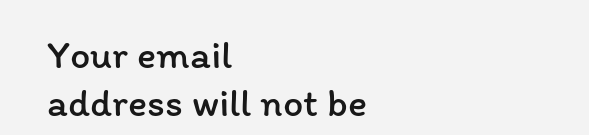Your email address will not be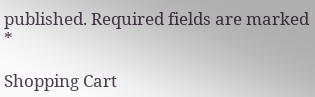published. Required fields are marked *

Shopping Cart